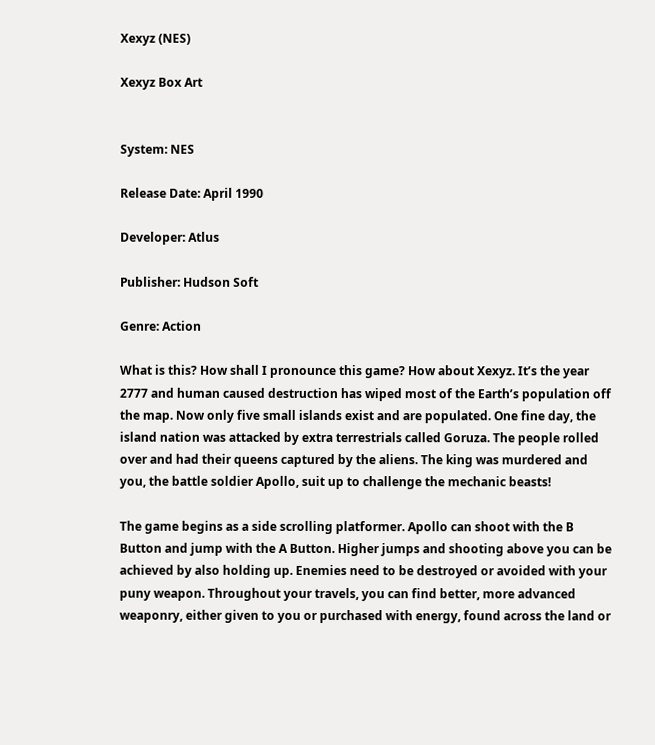Xexyz (NES)

Xexyz Box Art


System: NES

Release Date: April 1990

Developer: Atlus

Publisher: Hudson Soft

Genre: Action

What is this? How shall I pronounce this game? How about Xexyz. It’s the year 2777 and human caused destruction has wiped most of the Earth’s population off the map. Now only five small islands exist and are populated. One fine day, the island nation was attacked by extra terrestrials called Goruza. The people rolled over and had their queens captured by the aliens. The king was murdered and you, the battle soldier Apollo, suit up to challenge the mechanic beasts!

The game begins as a side scrolling platformer. Apollo can shoot with the B Button and jump with the A Button. Higher jumps and shooting above you can be achieved by also holding up. Enemies need to be destroyed or avoided with your puny weapon. Throughout your travels, you can find better, more advanced weaponry, either given to you or purchased with energy, found across the land or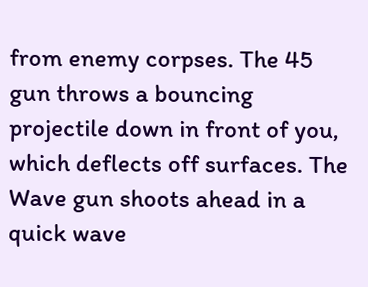from enemy corpses. The 45 gun throws a bouncing projectile down in front of you, which deflects off surfaces. The Wave gun shoots ahead in a quick wave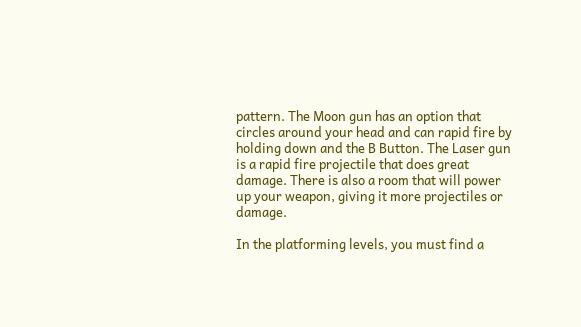pattern. The Moon gun has an option that circles around your head and can rapid fire by holding down and the B Button. The Laser gun is a rapid fire projectile that does great damage. There is also a room that will power up your weapon, giving it more projectiles or damage.

In the platforming levels, you must find a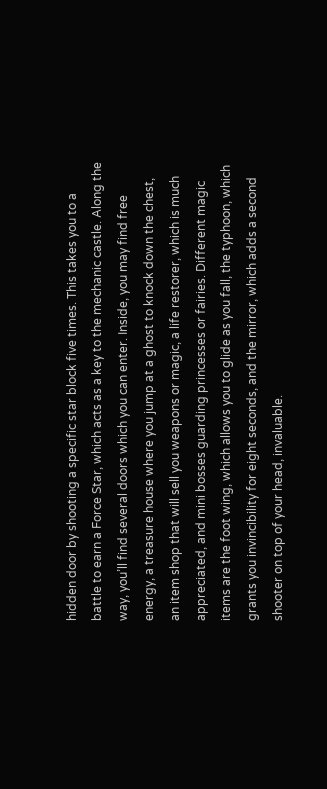hidden door by shooting a specific star block five times. This takes you to a battle to earn a Force Star, which acts as a key to the mechanic castle. Along the way, you’ll find several doors which you can enter. Inside, you may find free energy, a treasure house where you jump at a ghost to knock down the chest, an item shop that will sell you weapons or magic, a life restorer, which is much appreciated, and mini bosses guarding princesses or fairies. Different magic items are the foot wing, which allows you to glide as you fall, the typhoon, which grants you invincibility for eight seconds, and the mirror, which adds a second shooter on top of your head, invaluable.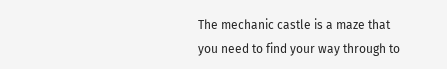The mechanic castle is a maze that you need to find your way through to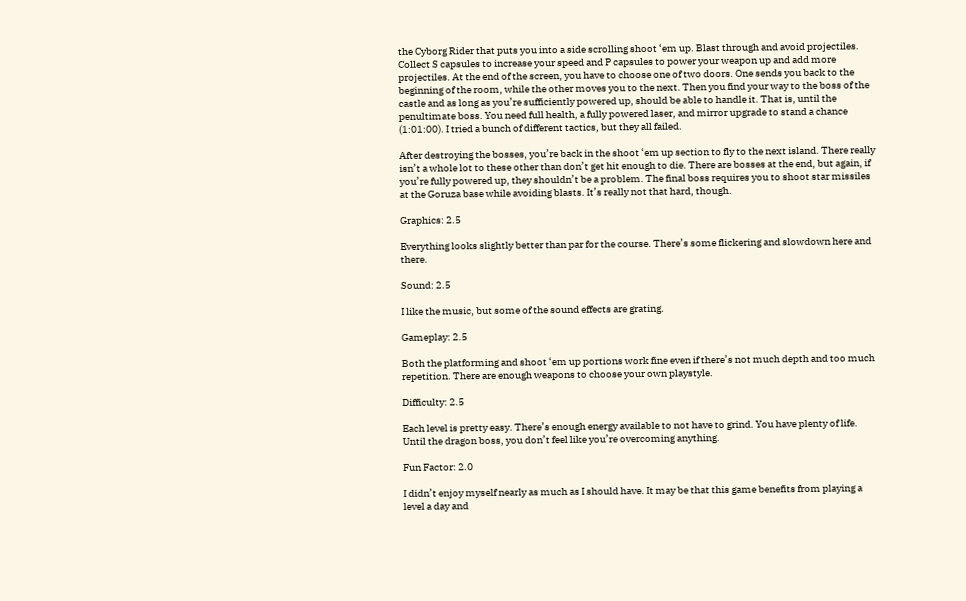the Cyborg Rider that puts you into a side scrolling shoot ‘em up. Blast through and avoid projectiles. Collect S capsules to increase your speed and P capsules to power your weapon up and add more projectiles. At the end of the screen, you have to choose one of two doors. One sends you back to the beginning of the room, while the other moves you to the next. Then you find your way to the boss of the castle and as long as you’re sufficiently powered up, should be able to handle it. That is, until the penultimate boss. You need full health, a fully powered laser, and mirror upgrade to stand a chance (1:01:00). I tried a bunch of different tactics, but they all failed.

After destroying the bosses, you’re back in the shoot ‘em up section to fly to the next island. There really isn’t a whole lot to these other than don’t get hit enough to die. There are bosses at the end, but again, if you’re fully powered up, they shouldn’t be a problem. The final boss requires you to shoot star missiles at the Goruza base while avoiding blasts. It’s really not that hard, though.

Graphics: 2.5

Everything looks slightly better than par for the course. There’s some flickering and slowdown here and there.

Sound: 2.5

I like the music, but some of the sound effects are grating.

Gameplay: 2.5

Both the platforming and shoot ‘em up portions work fine even if there’s not much depth and too much repetition. There are enough weapons to choose your own playstyle.

Difficulty: 2.5

Each level is pretty easy. There’s enough energy available to not have to grind. You have plenty of life. Until the dragon boss, you don’t feel like you’re overcoming anything.

Fun Factor: 2.0

I didn’t enjoy myself nearly as much as I should have. It may be that this game benefits from playing a level a day and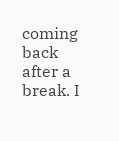coming back after a break. I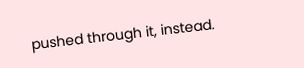pushed through it, instead.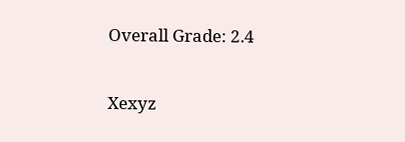Overall Grade: 2.4

Xexyz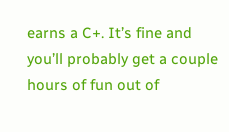earns a C+. It’s fine and you’ll probably get a couple hours of fun out of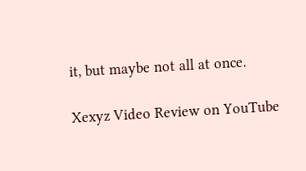it, but maybe not all at once.

Xexyz Video Review on YouTube